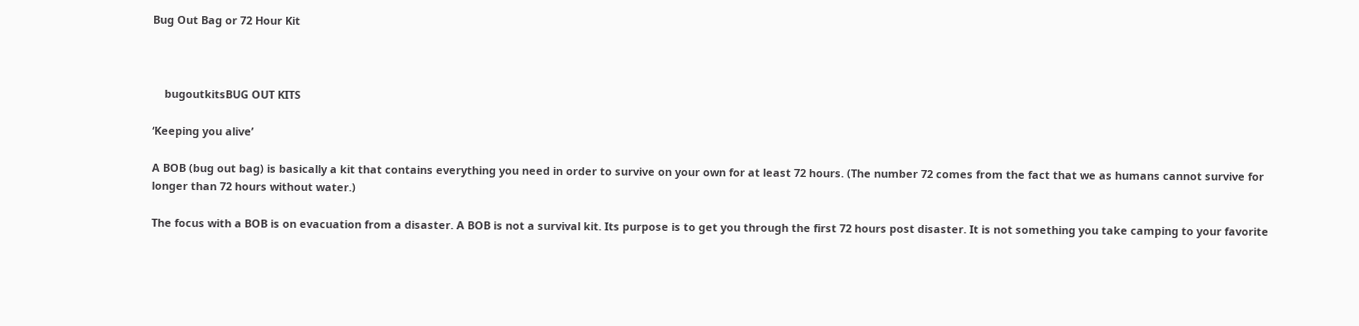Bug Out Bag or 72 Hour Kit



    bugoutkitsBUG OUT KITS

‘Keeping you alive’

A BOB (bug out bag) is basically a kit that contains everything you need in order to survive on your own for at least 72 hours. (The number 72 comes from the fact that we as humans cannot survive for longer than 72 hours without water.)

The focus with a BOB is on evacuation from a disaster. A BOB is not a survival kit. Its purpose is to get you through the first 72 hours post disaster. It is not something you take camping to your favorite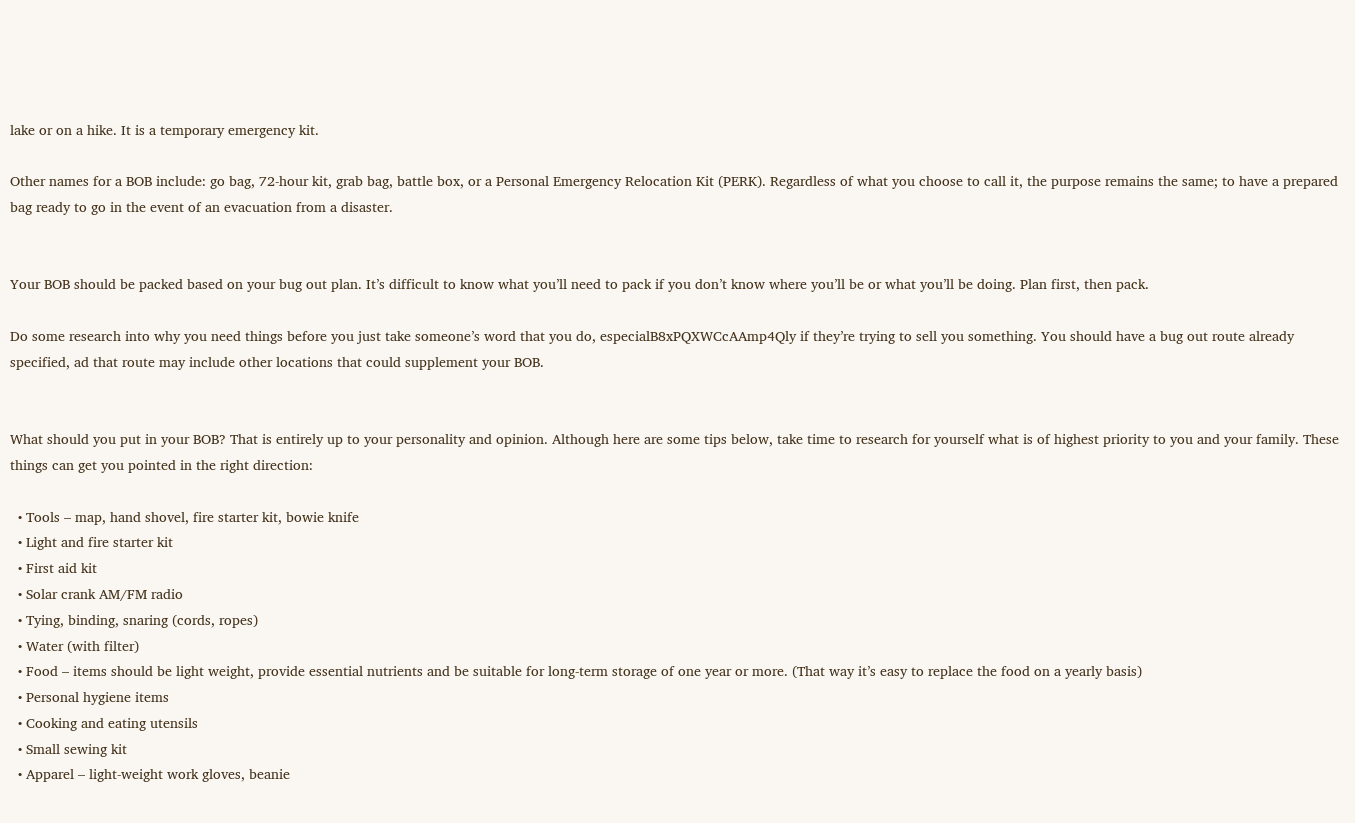lake or on a hike. It is a temporary emergency kit.

Other names for a BOB include: go bag, 72-hour kit, grab bag, battle box, or a Personal Emergency Relocation Kit (PERK). Regardless of what you choose to call it, the purpose remains the same; to have a prepared bag ready to go in the event of an evacuation from a disaster.


Your BOB should be packed based on your bug out plan. It’s difficult to know what you’ll need to pack if you don’t know where you’ll be or what you’ll be doing. Plan first, then pack.

Do some research into why you need things before you just take someone’s word that you do, especialB8xPQXWCcAAmp4Qly if they’re trying to sell you something. You should have a bug out route already specified, ad that route may include other locations that could supplement your BOB.


What should you put in your BOB? That is entirely up to your personality and opinion. Although here are some tips below, take time to research for yourself what is of highest priority to you and your family. These things can get you pointed in the right direction:

  • Tools – map, hand shovel, fire starter kit, bowie knife
  • Light and fire starter kit
  • First aid kit
  • Solar crank AM/FM radio
  • Tying, binding, snaring (cords, ropes)
  • Water (with filter)
  • Food – items should be light weight, provide essential nutrients and be suitable for long-term storage of one year or more. (That way it’s easy to replace the food on a yearly basis)
  • Personal hygiene items
  • Cooking and eating utensils
  • Small sewing kit
  • Apparel – light-weight work gloves, beanie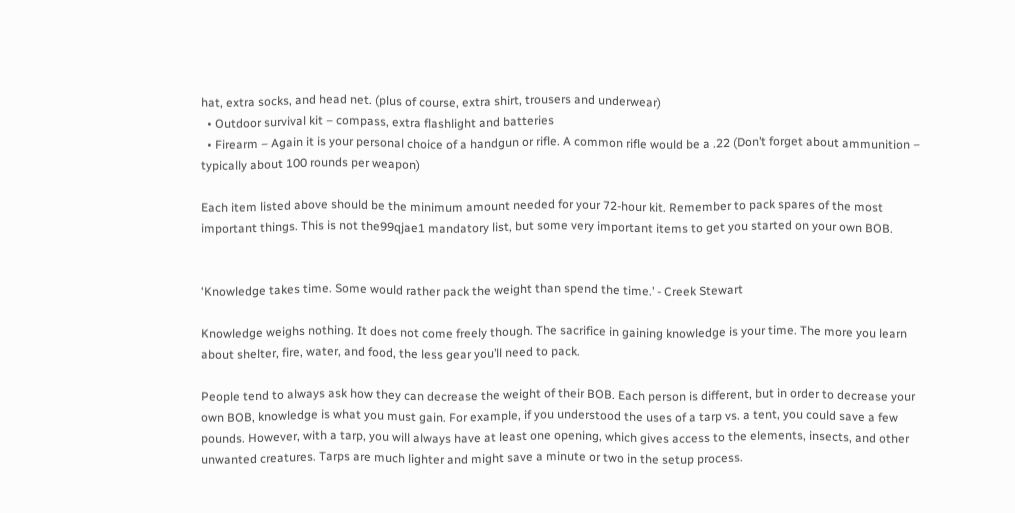hat, extra socks, and head net. (plus of course, extra shirt, trousers and underwear)
  • Outdoor survival kit – compass, extra flashlight and batteries
  • Firearm – Again it is your personal choice of a handgun or rifle. A common rifle would be a .22 (Don’t forget about ammunition – typically about 100 rounds per weapon)

Each item listed above should be the minimum amount needed for your 72-hour kit. Remember to pack spares of the most important things. This is not the99qjae1 mandatory list, but some very important items to get you started on your own BOB.


‘Knowledge takes time. Some would rather pack the weight than spend the time.’ - Creek Stewart

Knowledge weighs nothing. It does not come freely though. The sacrifice in gaining knowledge is your time. The more you learn about shelter, fire, water, and food, the less gear you’ll need to pack.

People tend to always ask how they can decrease the weight of their BOB. Each person is different, but in order to decrease your own BOB, knowledge is what you must gain. For example, if you understood the uses of a tarp vs. a tent, you could save a few pounds. However, with a tarp, you will always have at least one opening, which gives access to the elements, insects, and other unwanted creatures. Tarps are much lighter and might save a minute or two in the setup process.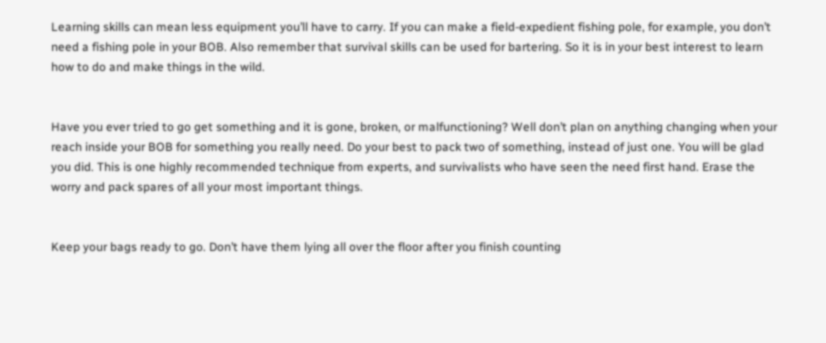Learning skills can mean less equipment you’ll have to carry. If you can make a field-expedient fishing pole, for example, you don’t need a fishing pole in your BOB. Also remember that survival skills can be used for bartering. So it is in your best interest to learn how to do and make things in the wild.


Have you ever tried to go get something and it is gone, broken, or malfunctioning? Well don’t plan on anything changing when your reach inside your BOB for something you really need. Do your best to pack two of something, instead of just one. You will be glad you did. This is one highly recommended technique from experts, and survivalists who have seen the need first hand. Erase the worry and pack spares of all your most important things.


Keep your bags ready to go. Don’t have them lying all over the floor after you finish counting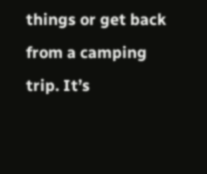things or get back from a camping trip. It’s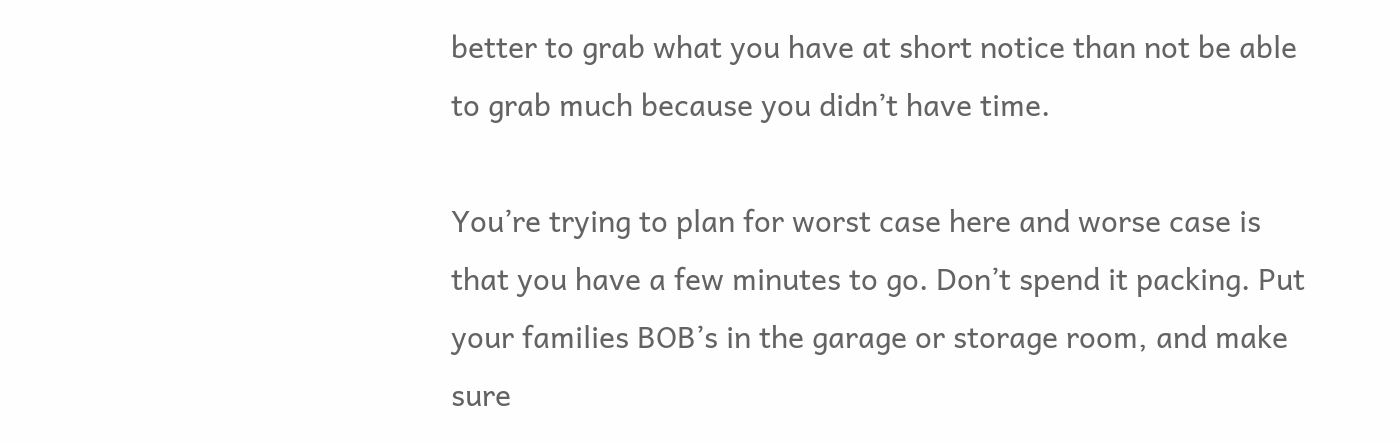better to grab what you have at short notice than not be able to grab much because you didn’t have time.

You’re trying to plan for worst case here and worse case is that you have a few minutes to go. Don’t spend it packing. Put your families BOB’s in the garage or storage room, and make sure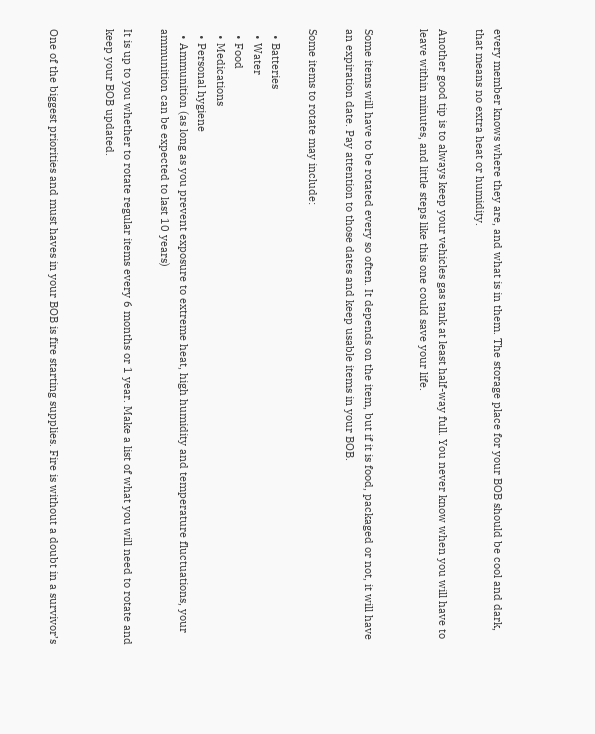every member knows where they are, and what is in them. The storage place for your BOB should be cool and dark, that means no extra heat or humidity.

Another good tip is to always keep your vehicles gas tank at least half-way full. You never know when you will have to leave within minutes, and little steps like this one could save your life.


Some items will have to be rotated every so often. It depends on the item, but if it is food, packaged or not, it will have an expiration date. Pay attention to those dates and keep usable items in your BOB.

Some items to rotate may include:

  • Batteries
  • Water
  • Food
  • Medications
  • Personal hygiene
  • Ammunition (as long as you prevent exposure to extreme heat, high humidity and temperature fluctuations, your ammunition can be expected to last 10 years)

It is up to you whether to rotate regular items every 6 months or 1 year. Make a list of what you will need to rotate and keep your BOB updated.


One of the biggest priorities and must haves in your BOB is fire starting supplies. Fire is without a doubt in a survivor’s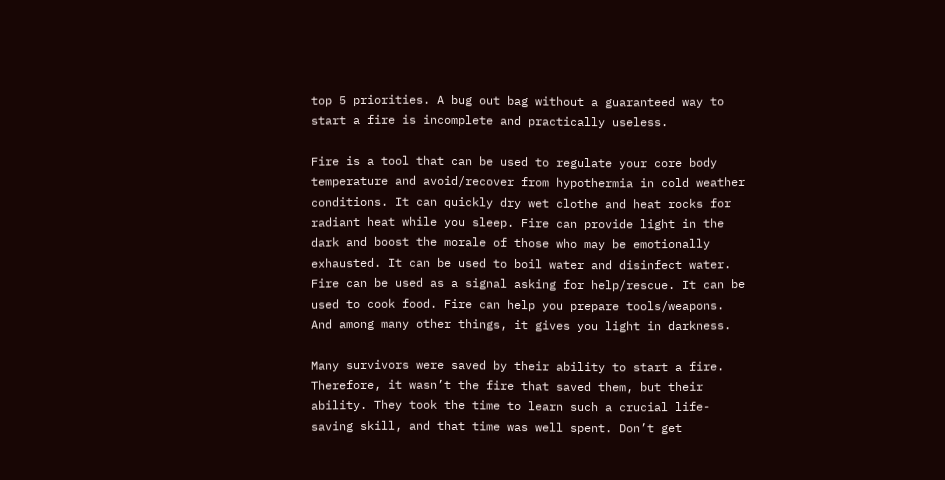top 5 priorities. A bug out bag without a guaranteed way to start a fire is incomplete and practically useless.

Fire is a tool that can be used to regulate your core body temperature and avoid/recover from hypothermia in cold weather conditions. It can quickly dry wet clothe and heat rocks for radiant heat while you sleep. Fire can provide light in the dark and boost the morale of those who may be emotionally exhausted. It can be used to boil water and disinfect water. Fire can be used as a signal asking for help/rescue. It can be used to cook food. Fire can help you prepare tools/weapons. And among many other things, it gives you light in darkness.

Many survivors were saved by their ability to start a fire. Therefore, it wasn’t the fire that saved them, but their ability. They took the time to learn such a crucial life-saving skill, and that time was well spent. Don’t get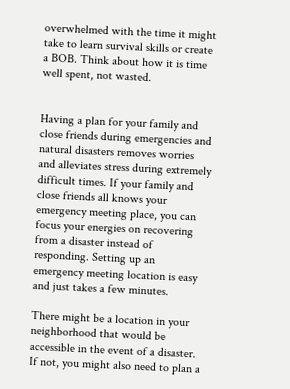overwhelmed with the time it might take to learn survival skills or create a BOB. Think about how it is time well spent, not wasted.


Having a plan for your family and close friends during emergencies and natural disasters removes worries and alleviates stress during extremely difficult times. If your family and close friends all knows your emergency meeting place, you can focus your energies on recovering from a disaster instead of responding. Setting up an emergency meeting location is easy and just takes a few minutes.

There might be a location in your neighborhood that would be accessible in the event of a disaster. If not, you might also need to plan a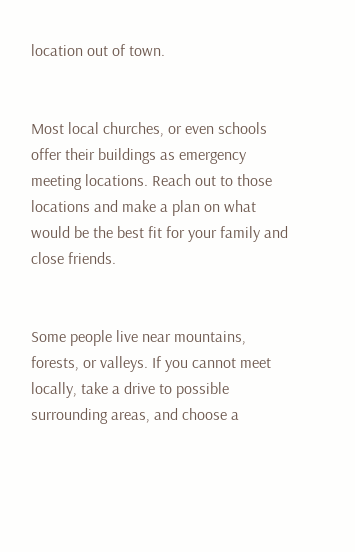location out of town.


Most local churches, or even schools offer their buildings as emergency meeting locations. Reach out to those locations and make a plan on what would be the best fit for your family and close friends.


Some people live near mountains, forests, or valleys. If you cannot meet locally, take a drive to possible surrounding areas, and choose a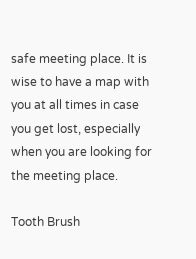safe meeting place. It is wise to have a map with you at all times in case you get lost, especially when you are looking for the meeting place.

Tooth Brush